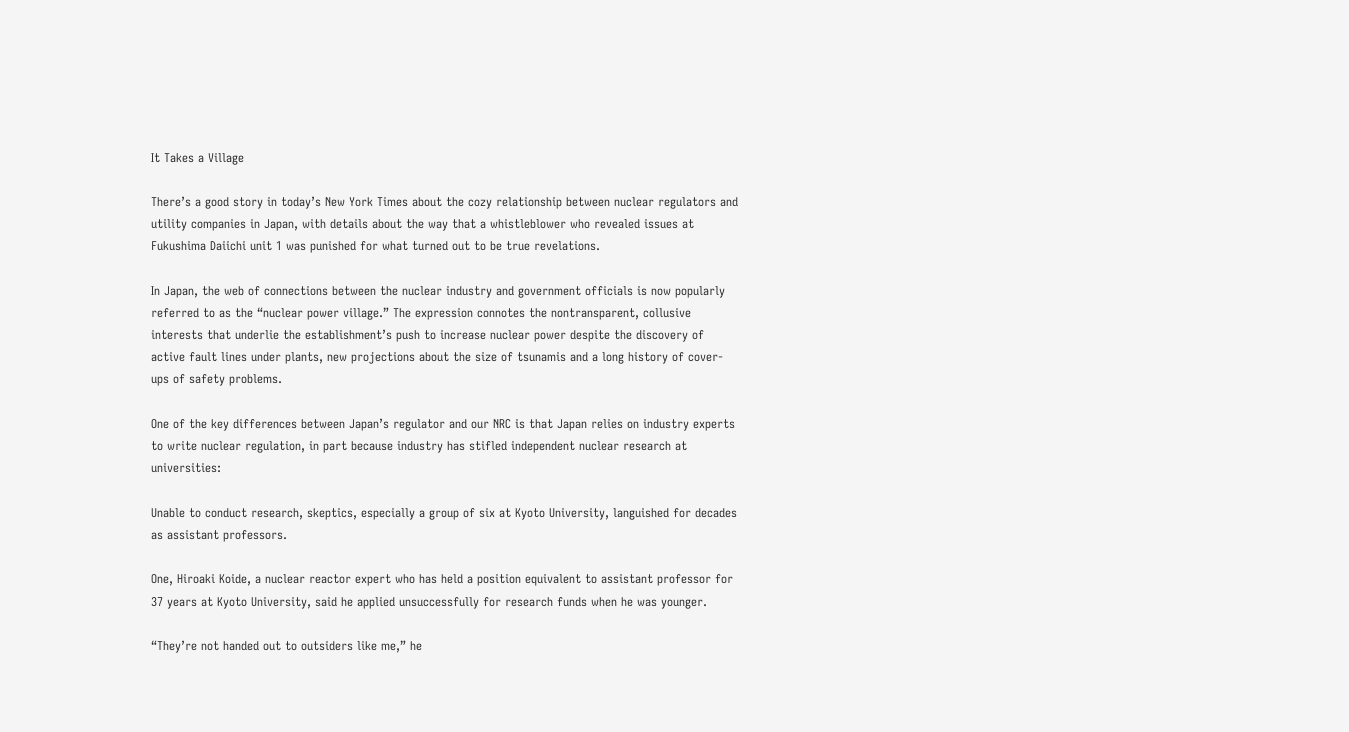It Takes a Village

There’s a good story in today’s New York Times about the cozy relationship between nuclear regulators and utility companies in Japan, with details about the way that a whistleblower who revealed issues at Fukushima Daiichi unit 1 was punished for what turned out to be true revelations.

In Japan, the web of connections between the nuclear industry and government officials is now popularly referred to as the “nuclear power village.” The expression connotes the nontransparent, collusive interests that underlie the establishment’s push to increase nuclear power despite the discovery of active fault lines under plants, new projections about the size of tsunamis and a long history of cover-ups of safety problems.

One of the key differences between Japan’s regulator and our NRC is that Japan relies on industry experts to write nuclear regulation, in part because industry has stifled independent nuclear research at universities:

Unable to conduct research, skeptics, especially a group of six at Kyoto University, languished for decades as assistant professors.

One, Hiroaki Koide, a nuclear reactor expert who has held a position equivalent to assistant professor for 37 years at Kyoto University, said he applied unsuccessfully for research funds when he was younger.

“They’re not handed out to outsiders like me,” he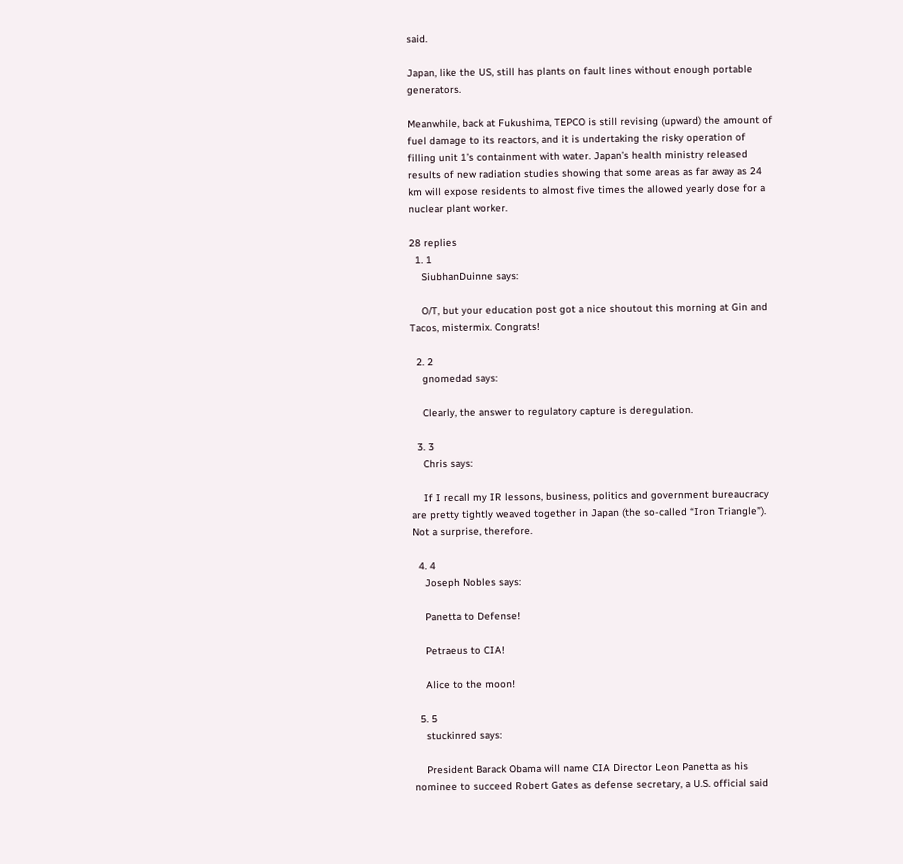said.

Japan, like the US, still has plants on fault lines without enough portable generators.

Meanwhile, back at Fukushima, TEPCO is still revising (upward) the amount of fuel damage to its reactors, and it is undertaking the risky operation of filling unit 1’s containment with water. Japan’s health ministry released results of new radiation studies showing that some areas as far away as 24 km will expose residents to almost five times the allowed yearly dose for a nuclear plant worker.

28 replies
  1. 1
    SiubhanDuinne says:

    O/T, but your education post got a nice shoutout this morning at Gin and Tacos, mistermix. Congrats!

  2. 2
    gnomedad says:

    Clearly, the answer to regulatory capture is deregulation.

  3. 3
    Chris says:

    If I recall my IR lessons, business, politics and government bureaucracy are pretty tightly weaved together in Japan (the so-called “Iron Triangle”). Not a surprise, therefore.

  4. 4
    Joseph Nobles says:

    Panetta to Defense!

    Petraeus to CIA!

    Alice to the moon!

  5. 5
    stuckinred says:

    President Barack Obama will name CIA Director Leon Panetta as his nominee to succeed Robert Gates as defense secretary, a U.S. official said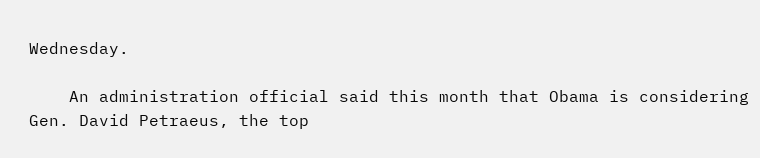Wednesday.

    An administration official said this month that Obama is considering Gen. David Petraeus, the top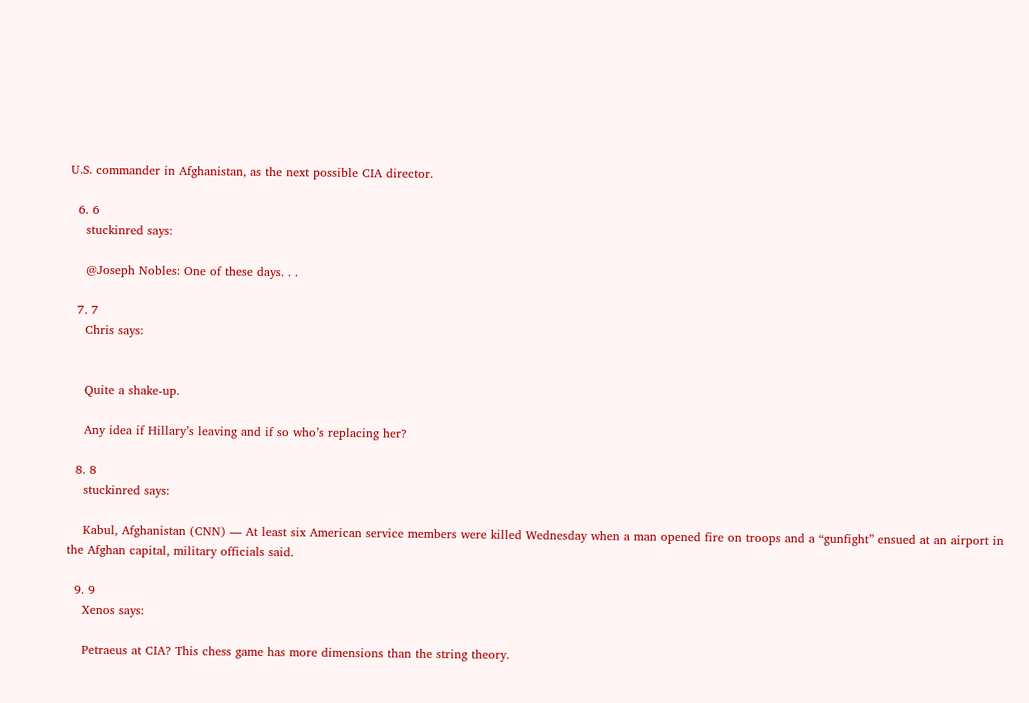U.S. commander in Afghanistan, as the next possible CIA director.

  6. 6
    stuckinred says:

    @Joseph Nobles: One of these days. . .

  7. 7
    Chris says:


    Quite a shake-up.

    Any idea if Hillary’s leaving and if so who’s replacing her?

  8. 8
    stuckinred says:

    Kabul, Afghanistan (CNN) — At least six American service members were killed Wednesday when a man opened fire on troops and a “gunfight” ensued at an airport in the Afghan capital, military officials said.

  9. 9
    Xenos says:

    Petraeus at CIA? This chess game has more dimensions than the string theory.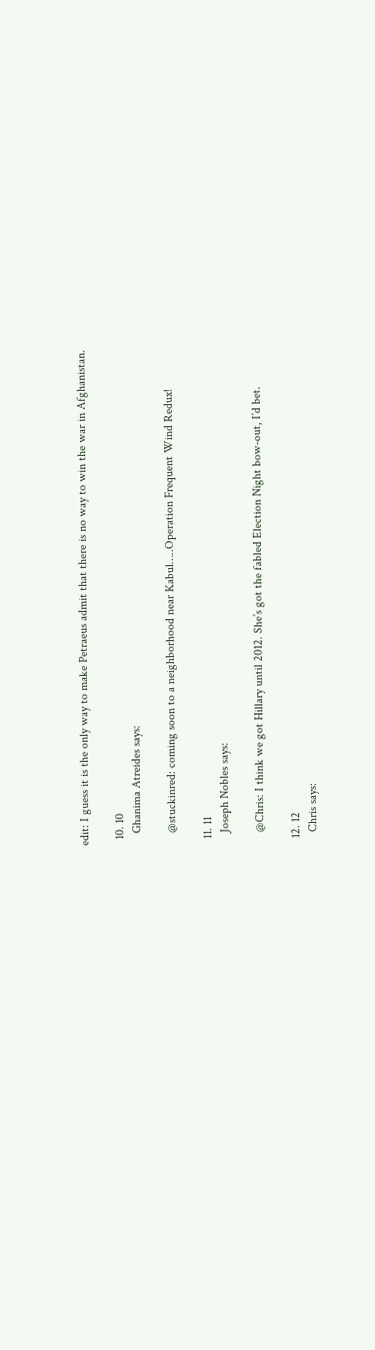edit: I guess it is the only way to make Petraeus admit that there is no way to win the war in Afghanistan.

  10. 10
    Ghanima Atreides says:

    @stuckinred: coming soon to a neighborhood near Kabul…..Operation Frequent Wind Redux!

  11. 11
    Joseph Nobles says:

    @Chris: I think we got Hillary until 2012. She’s got the fabled Election Night bow-out, I’d bet.

  12. 12
    Chris says: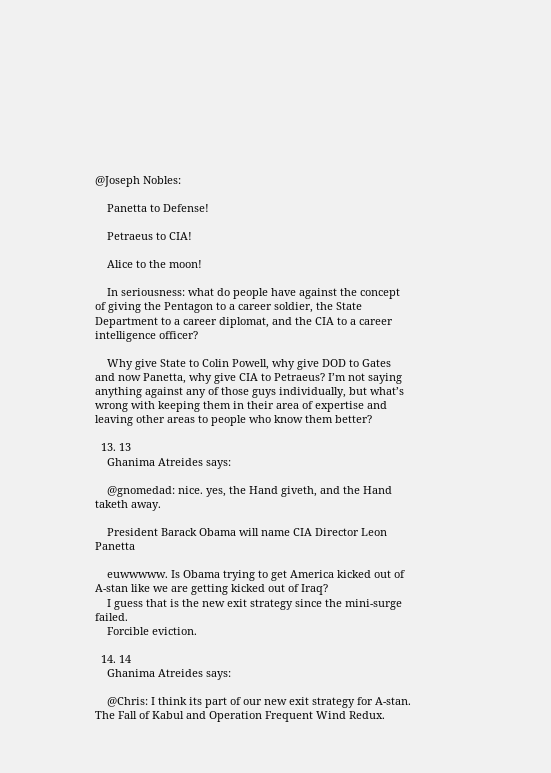@Joseph Nobles:

    Panetta to Defense!

    Petraeus to CIA!

    Alice to the moon!

    In seriousness: what do people have against the concept of giving the Pentagon to a career soldier, the State Department to a career diplomat, and the CIA to a career intelligence officer?

    Why give State to Colin Powell, why give DOD to Gates and now Panetta, why give CIA to Petraeus? I’m not saying anything against any of those guys individually, but what’s wrong with keeping them in their area of expertise and leaving other areas to people who know them better?

  13. 13
    Ghanima Atreides says:

    @gnomedad: nice. yes, the Hand giveth, and the Hand taketh away.

    President Barack Obama will name CIA Director Leon Panetta

    euwwwww. Is Obama trying to get America kicked out of A-stan like we are getting kicked out of Iraq?
    I guess that is the new exit strategy since the mini-surge failed.
    Forcible eviction.

  14. 14
    Ghanima Atreides says:

    @Chris: I think its part of our new exit strategy for A-stan. The Fall of Kabul and Operation Frequent Wind Redux.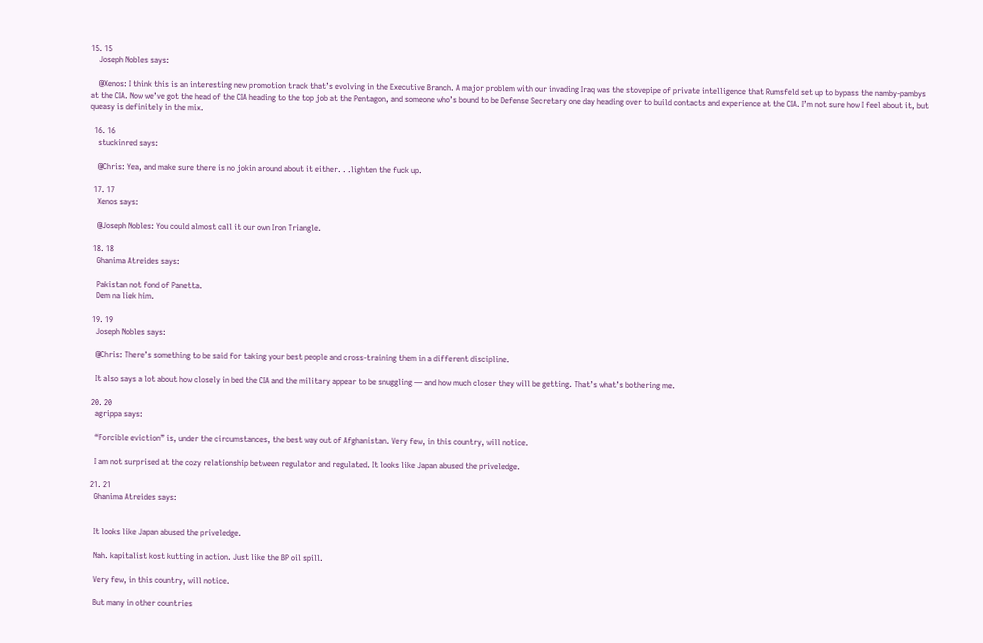15. 15
    Joseph Nobles says:

    @Xenos: I think this is an interesting new promotion track that’s evolving in the Executive Branch. A major problem with our invading Iraq was the stovepipe of private intelligence that Rumsfeld set up to bypass the namby-pambys at the CIA. Now we’ve got the head of the CIA heading to the top job at the Pentagon, and someone who’s bound to be Defense Secretary one day heading over to build contacts and experience at the CIA. I’m not sure how I feel about it, but queasy is definitely in the mix.

  16. 16
    stuckinred says:

    @Chris: Yea, and make sure there is no jokin around about it either. . .lighten the fuck up.

  17. 17
    Xenos says:

    @Joseph Nobles: You could almost call it our own Iron Triangle.

  18. 18
    Ghanima Atreides says:

    Pakistan not fond of Panetta.
    Dem na liek him.

  19. 19
    Joseph Nobles says:

    @Chris: There’s something to be said for taking your best people and cross-training them in a different discipline.

    It also says a lot about how closely in bed the CIA and the military appear to be snuggling — and how much closer they will be getting. That’s what’s bothering me.

  20. 20
    agrippa says:

    “Forcible eviction” is, under the circumstances, the best way out of Afghanistan. Very few, in this country, will notice.

    I am not surprised at the cozy relationship between regulator and regulated. It looks like Japan abused the priveledge.

  21. 21
    Ghanima Atreides says:


    It looks like Japan abused the priveledge.

    Nah. kapitalist kost kutting in action. Just like the BP oil spill.

    Very few, in this country, will notice.

    But many in other countries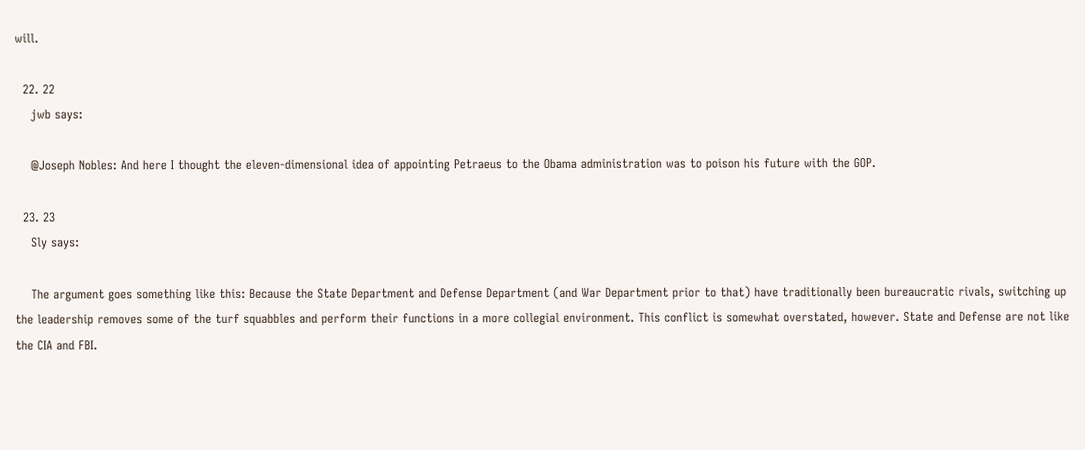will.

  22. 22
    jwb says:

    @Joseph Nobles: And here I thought the eleven-dimensional idea of appointing Petraeus to the Obama administration was to poison his future with the GOP.

  23. 23
    Sly says:

    The argument goes something like this: Because the State Department and Defense Department (and War Department prior to that) have traditionally been bureaucratic rivals, switching up the leadership removes some of the turf squabbles and perform their functions in a more collegial environment. This conflict is somewhat overstated, however. State and Defense are not like the CIA and FBI.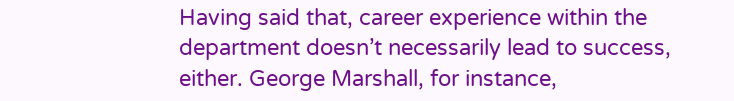Having said that, career experience within the department doesn’t necessarily lead to success, either. George Marshall, for instance,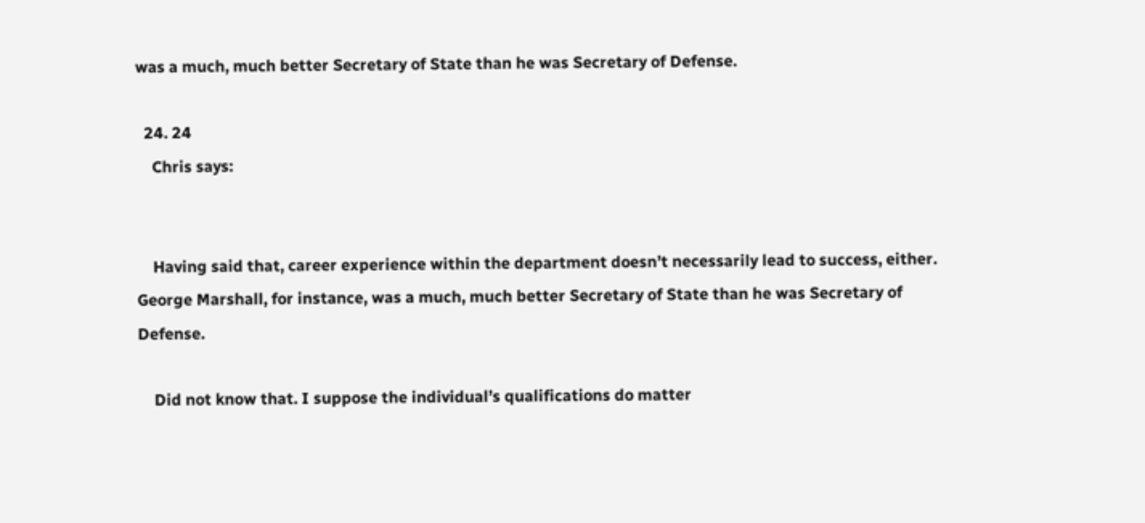was a much, much better Secretary of State than he was Secretary of Defense.

  24. 24
    Chris says:


    Having said that, career experience within the department doesn’t necessarily lead to success, either. George Marshall, for instance, was a much, much better Secretary of State than he was Secretary of Defense.

    Did not know that. I suppose the individual’s qualifications do matter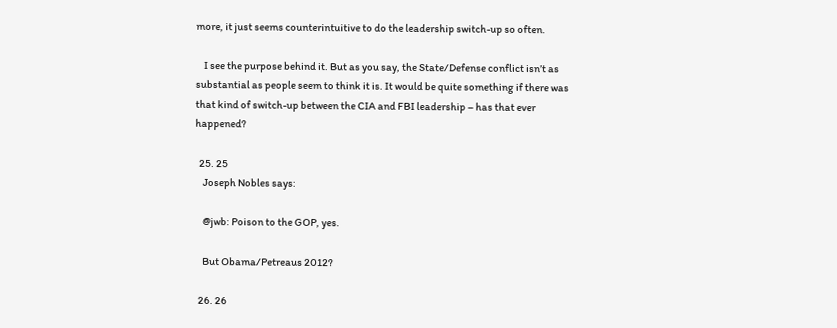more, it just seems counterintuitive to do the leadership switch-up so often.

    I see the purpose behind it. But as you say, the State/Defense conflict isn’t as substantial as people seem to think it is. It would be quite something if there was that kind of switch-up between the CIA and FBI leadership – has that ever happened?

  25. 25
    Joseph Nobles says:

    @jwb: Poison to the GOP, yes.

    But Obama/Petreaus 2012?

  26. 26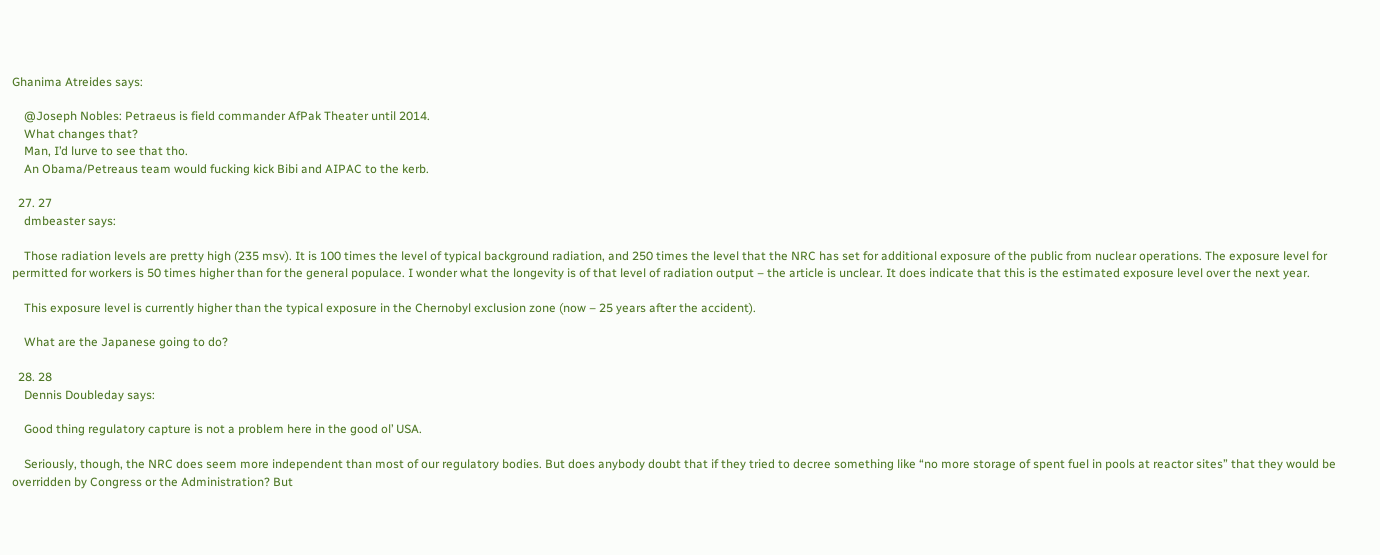Ghanima Atreides says:

    @Joseph Nobles: Petraeus is field commander AfPak Theater until 2014.
    What changes that?
    Man, I’d lurve to see that tho.
    An Obama/Petreaus team would fucking kick Bibi and AIPAC to the kerb.

  27. 27
    dmbeaster says:

    Those radiation levels are pretty high (235 msv). It is 100 times the level of typical background radiation, and 250 times the level that the NRC has set for additional exposure of the public from nuclear operations. The exposure level for permitted for workers is 50 times higher than for the general populace. I wonder what the longevity is of that level of radiation output – the article is unclear. It does indicate that this is the estimated exposure level over the next year.

    This exposure level is currently higher than the typical exposure in the Chernobyl exclusion zone (now – 25 years after the accident).

    What are the Japanese going to do?

  28. 28
    Dennis Doubleday says:

    Good thing regulatory capture is not a problem here in the good ol’ USA.

    Seriously, though, the NRC does seem more independent than most of our regulatory bodies. But does anybody doubt that if they tried to decree something like “no more storage of spent fuel in pools at reactor sites” that they would be overridden by Congress or the Administration? But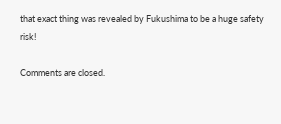that exact thing was revealed by Fukushima to be a huge safety risk!

Comments are closed.